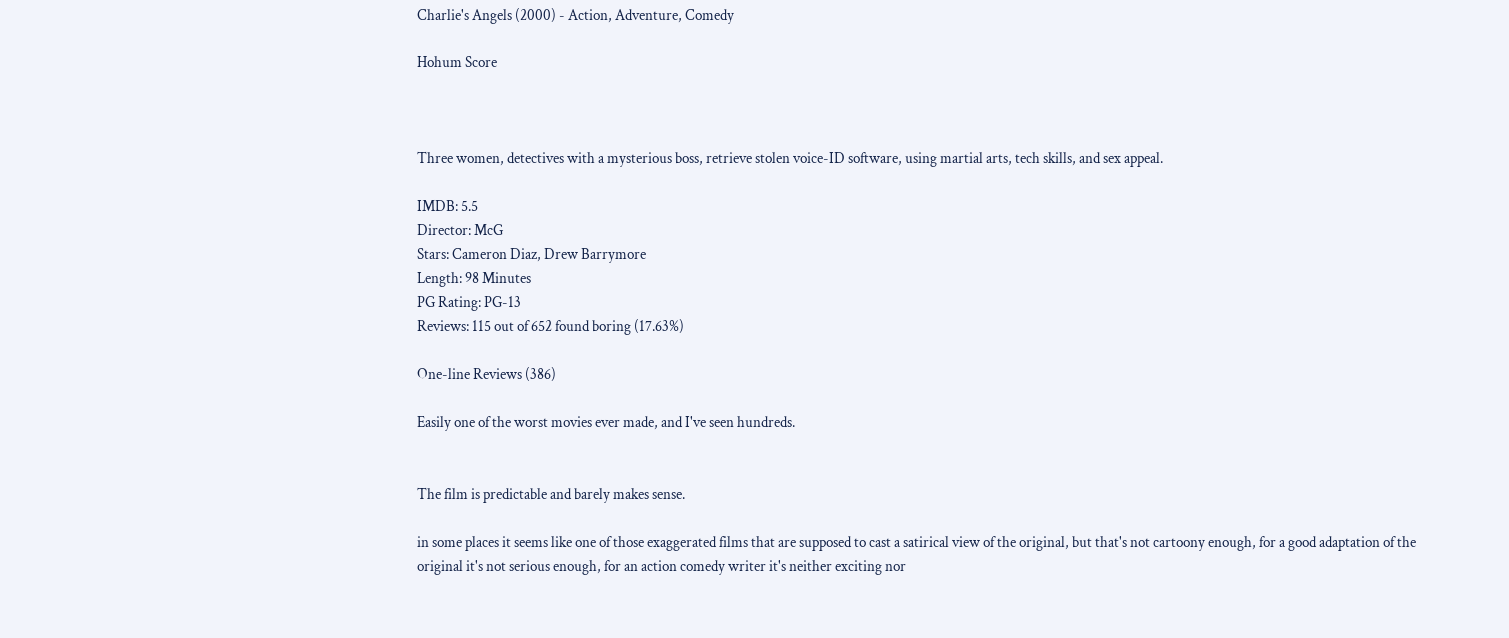Charlie's Angels (2000) - Action, Adventure, Comedy

Hohum Score



Three women, detectives with a mysterious boss, retrieve stolen voice-ID software, using martial arts, tech skills, and sex appeal.

IMDB: 5.5
Director: McG
Stars: Cameron Diaz, Drew Barrymore
Length: 98 Minutes
PG Rating: PG-13
Reviews: 115 out of 652 found boring (17.63%)

One-line Reviews (386)

Easily one of the worst movies ever made, and I've seen hundreds.


The film is predictable and barely makes sense.

in some places it seems like one of those exaggerated films that are supposed to cast a satirical view of the original, but that's not cartoony enough, for a good adaptation of the original it's not serious enough, for an action comedy writer it's neither exciting nor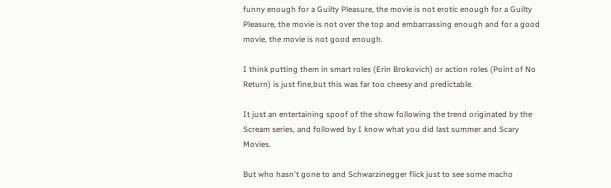funny enough for a Guilty Pleasure, the movie is not erotic enough for a Guilty Pleasure, the movie is not over the top and embarrassing enough and for a good movie, the movie is not good enough.

I think putting them in smart roles (Erin Brokovich) or action roles (Point of No Return) is just fine,but this was far too cheesy and predictable.

It just an entertaining spoof of the show following the trend originated by the Scream series, and followed by I know what you did last summer and Scary Movies.

But who hasn't gone to and Schwarzinegger flick just to see some macho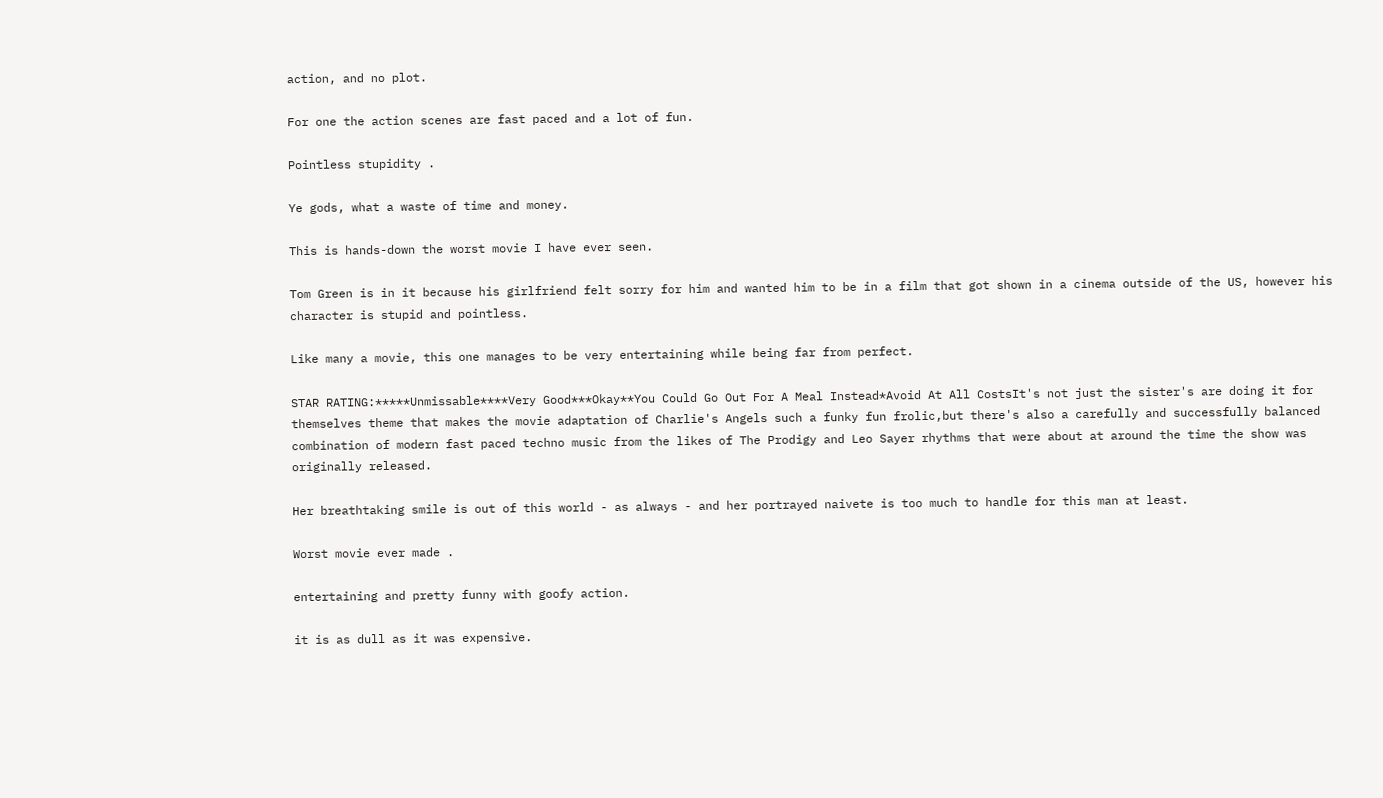action, and no plot.

For one the action scenes are fast paced and a lot of fun.

Pointless stupidity .

Ye gods, what a waste of time and money.

This is hands-down the worst movie I have ever seen.

Tom Green is in it because his girlfriend felt sorry for him and wanted him to be in a film that got shown in a cinema outside of the US, however his character is stupid and pointless.

Like many a movie, this one manages to be very entertaining while being far from perfect.

STAR RATING:*****Unmissable****Very Good***Okay**You Could Go Out For A Meal Instead*Avoid At All CostsIt's not just the sister's are doing it for themselves theme that makes the movie adaptation of Charlie's Angels such a funky fun frolic,but there's also a carefully and successfully balanced combination of modern fast paced techno music from the likes of The Prodigy and Leo Sayer rhythms that were about at around the time the show was originally released.

Her breathtaking smile is out of this world - as always - and her portrayed naivete is too much to handle for this man at least.

Worst movie ever made .

entertaining and pretty funny with goofy action.

it is as dull as it was expensive.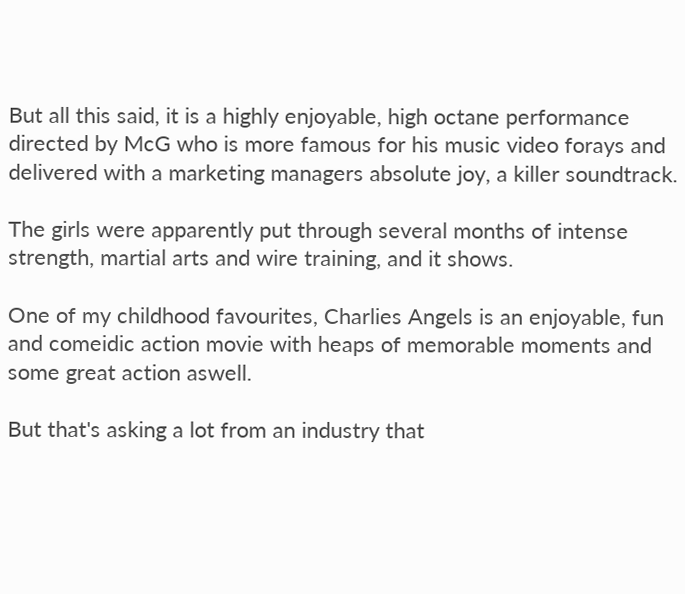But all this said, it is a highly enjoyable, high octane performance directed by McG who is more famous for his music video forays and delivered with a marketing managers absolute joy, a killer soundtrack.

The girls were apparently put through several months of intense strength, martial arts and wire training, and it shows.

One of my childhood favourites, Charlies Angels is an enjoyable, fun and comeidic action movie with heaps of memorable moments and some great action aswell.

But that's asking a lot from an industry that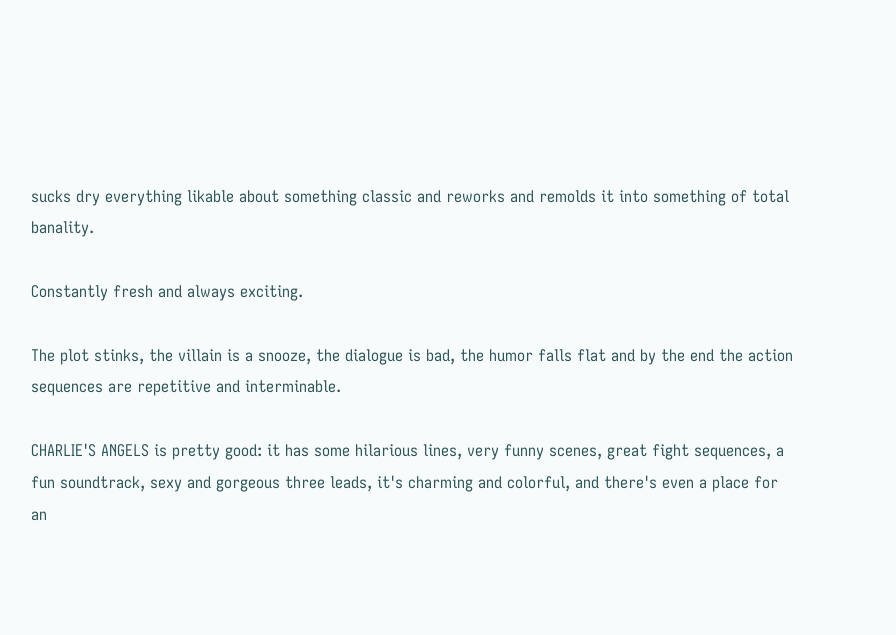sucks dry everything likable about something classic and reworks and remolds it into something of total banality.

Constantly fresh and always exciting.

The plot stinks, the villain is a snooze, the dialogue is bad, the humor falls flat and by the end the action sequences are repetitive and interminable.

CHARLIE'S ANGELS is pretty good: it has some hilarious lines, very funny scenes, great fight sequences, a fun soundtrack, sexy and gorgeous three leads, it's charming and colorful, and there's even a place for an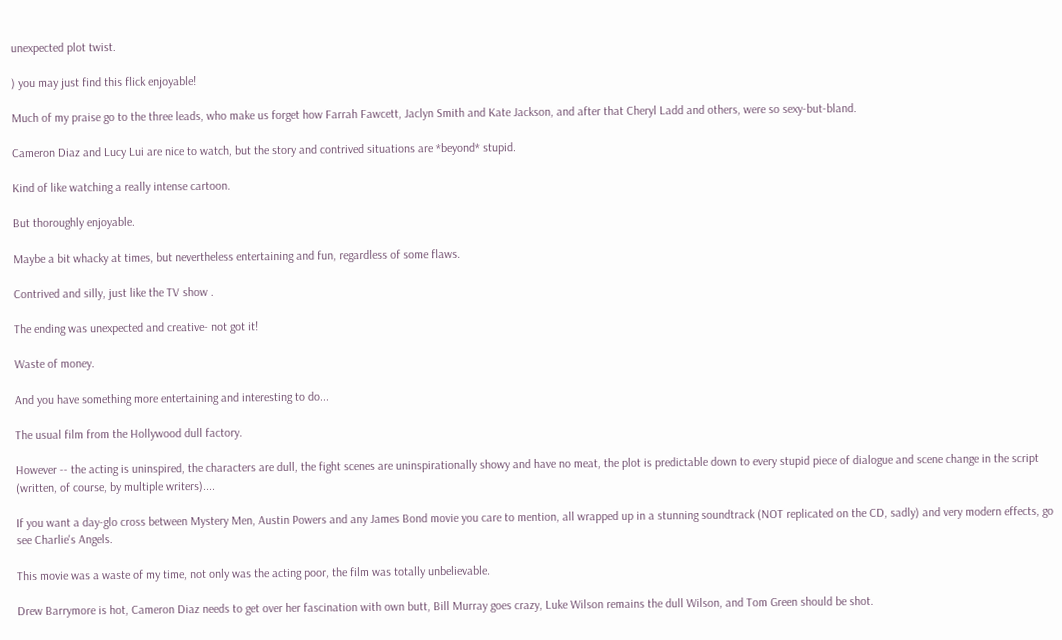unexpected plot twist.

) you may just find this flick enjoyable!

Much of my praise go to the three leads, who make us forget how Farrah Fawcett, Jaclyn Smith and Kate Jackson, and after that Cheryl Ladd and others, were so sexy-but-bland.

Cameron Diaz and Lucy Lui are nice to watch, but the story and contrived situations are *beyond* stupid.

Kind of like watching a really intense cartoon.

But thoroughly enjoyable.

Maybe a bit whacky at times, but nevertheless entertaining and fun, regardless of some flaws.

Contrived and silly, just like the TV show .

The ending was unexpected and creative- not got it!

Waste of money.

And you have something more entertaining and interesting to do...

The usual film from the Hollywood dull factory.

However -- the acting is uninspired, the characters are dull, the fight scenes are uninspirationally showy and have no meat, the plot is predictable down to every stupid piece of dialogue and scene change in the script (written, of course, by multiple writers)....

If you want a day-glo cross between Mystery Men, Austin Powers and any James Bond movie you care to mention, all wrapped up in a stunning soundtrack (NOT replicated on the CD, sadly) and very modern effects, go see Charlie's Angels.

This movie was a waste of my time, not only was the acting poor, the film was totally unbelievable.

Drew Barrymore is hot, Cameron Diaz needs to get over her fascination with own butt, Bill Murray goes crazy, Luke Wilson remains the dull Wilson, and Tom Green should be shot.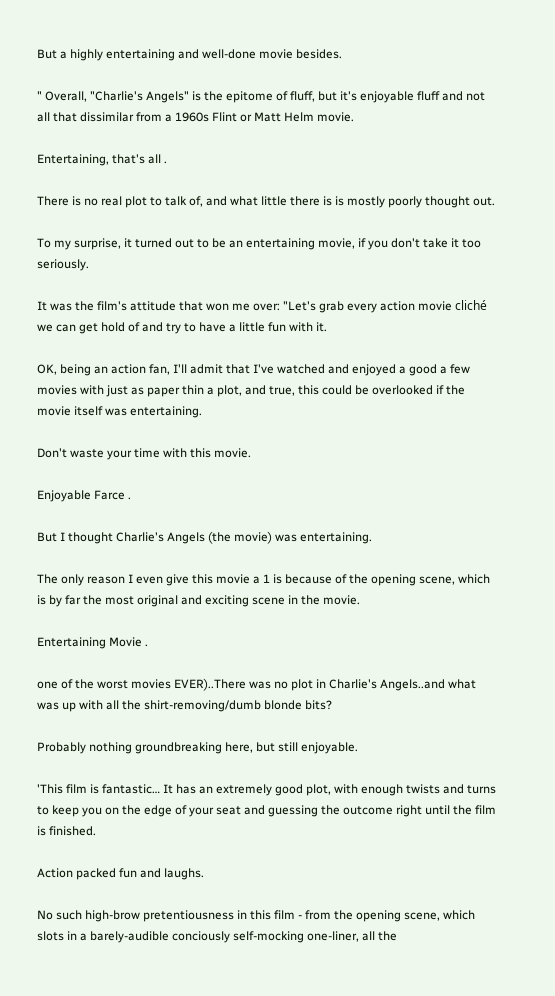But a highly entertaining and well-done movie besides.

" Overall, "Charlie's Angels" is the epitome of fluff, but it's enjoyable fluff and not all that dissimilar from a 1960s Flint or Matt Helm movie.

Entertaining, that's all .

There is no real plot to talk of, and what little there is is mostly poorly thought out.

To my surprise, it turned out to be an entertaining movie, if you don't take it too seriously.

It was the film's attitude that won me over: "Let's grab every action movie cliché we can get hold of and try to have a little fun with it.

OK, being an action fan, I'll admit that I've watched and enjoyed a good a few movies with just as paper thin a plot, and true, this could be overlooked if the movie itself was entertaining.

Don't waste your time with this movie.

Enjoyable Farce .

But I thought Charlie's Angels (the movie) was entertaining.

The only reason I even give this movie a 1 is because of the opening scene, which is by far the most original and exciting scene in the movie.

Entertaining Movie .

one of the worst movies EVER)..There was no plot in Charlie's Angels..and what was up with all the shirt-removing/dumb blonde bits?

Probably nothing groundbreaking here, but still enjoyable.

'This film is fantastic… It has an extremely good plot, with enough twists and turns to keep you on the edge of your seat and guessing the outcome right until the film is finished.

Action packed fun and laughs.

No such high-brow pretentiousness in this film - from the opening scene, which slots in a barely-audible conciously self-mocking one-liner, all the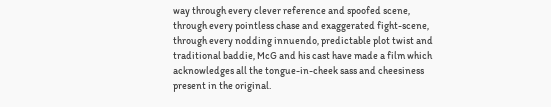way through every clever reference and spoofed scene, through every pointless chase and exaggerated fight-scene, through every nodding innuendo, predictable plot twist and traditional baddie, McG and his cast have made a film which acknowledges all the tongue-in-cheek sass and cheesiness present in the original.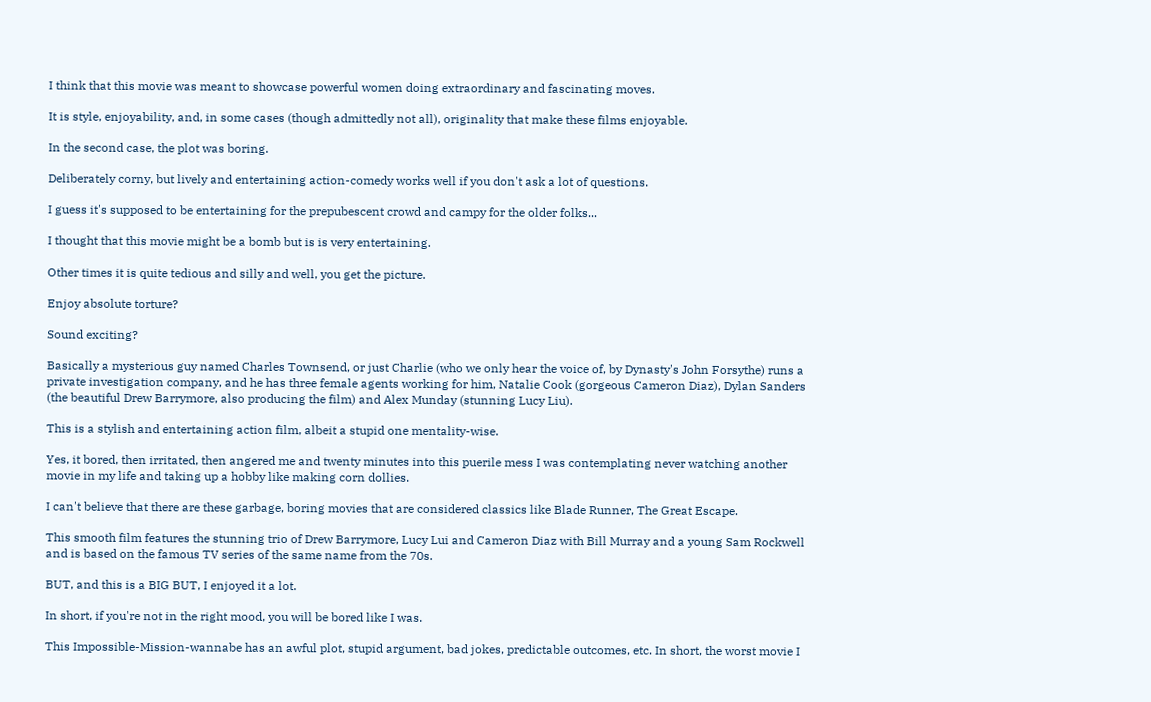I think that this movie was meant to showcase powerful women doing extraordinary and fascinating moves.

It is style, enjoyability, and, in some cases (though admittedly not all), originality that make these films enjoyable.

In the second case, the plot was boring.

Deliberately corny, but lively and entertaining action-comedy works well if you don't ask a lot of questions.

I guess it's supposed to be entertaining for the prepubescent crowd and campy for the older folks...

I thought that this movie might be a bomb but is is very entertaining.

Other times it is quite tedious and silly and well, you get the picture.

Enjoy absolute torture?

Sound exciting?

Basically a mysterious guy named Charles Townsend, or just Charlie (who we only hear the voice of, by Dynasty's John Forsythe) runs a private investigation company, and he has three female agents working for him, Natalie Cook (gorgeous Cameron Diaz), Dylan Sanders (the beautiful Drew Barrymore, also producing the film) and Alex Munday (stunning Lucy Liu).

This is a stylish and entertaining action film, albeit a stupid one mentality-wise.

Yes, it bored, then irritated, then angered me and twenty minutes into this puerile mess I was contemplating never watching another movie in my life and taking up a hobby like making corn dollies.

I can't believe that there are these garbage, boring movies that are considered classics like Blade Runner, The Great Escape.

This smooth film features the stunning trio of Drew Barrymore, Lucy Lui and Cameron Diaz with Bill Murray and a young Sam Rockwell and is based on the famous TV series of the same name from the 70s.

BUT, and this is a BIG BUT, I enjoyed it a lot.

In short, if you're not in the right mood, you will be bored like I was.

This Impossible-Mission-wannabe has an awful plot, stupid argument, bad jokes, predictable outcomes, etc. In short, the worst movie I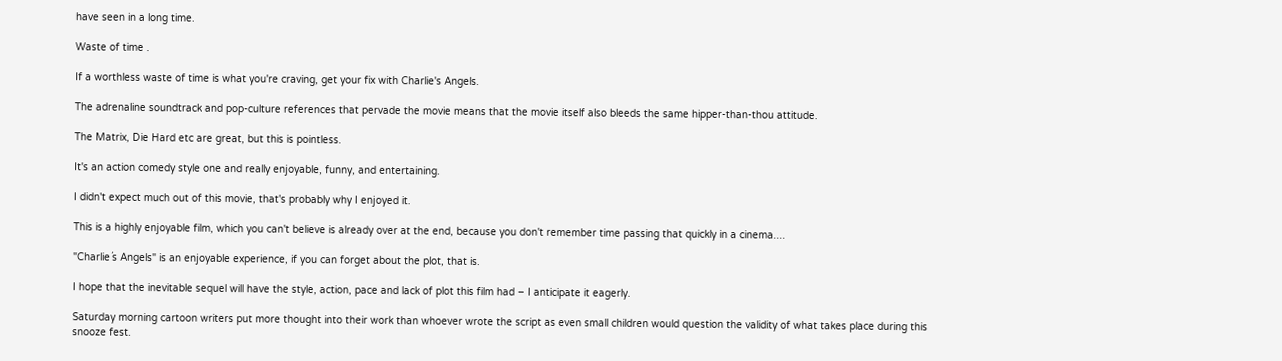have seen in a long time.

Waste of time .

If a worthless waste of time is what you're craving, get your fix with Charlie's Angels.

The adrenaline soundtrack and pop-culture references that pervade the movie means that the movie itself also bleeds the same hipper-than-thou attitude.

The Matrix, Die Hard etc are great, but this is pointless.

It's an action comedy style one and really enjoyable, funny, and entertaining.

I didn't expect much out of this movie, that's probably why I enjoyed it.

This is a highly enjoyable film, which you can't believe is already over at the end, because you don't remember time passing that quickly in a cinema....

"Charlie´s Angels" is an enjoyable experience, if you can forget about the plot, that is.

I hope that the inevitable sequel will have the style, action, pace and lack of plot this film had – I anticipate it eagerly.

Saturday morning cartoon writers put more thought into their work than whoever wrote the script as even small children would question the validity of what takes place during this snooze fest.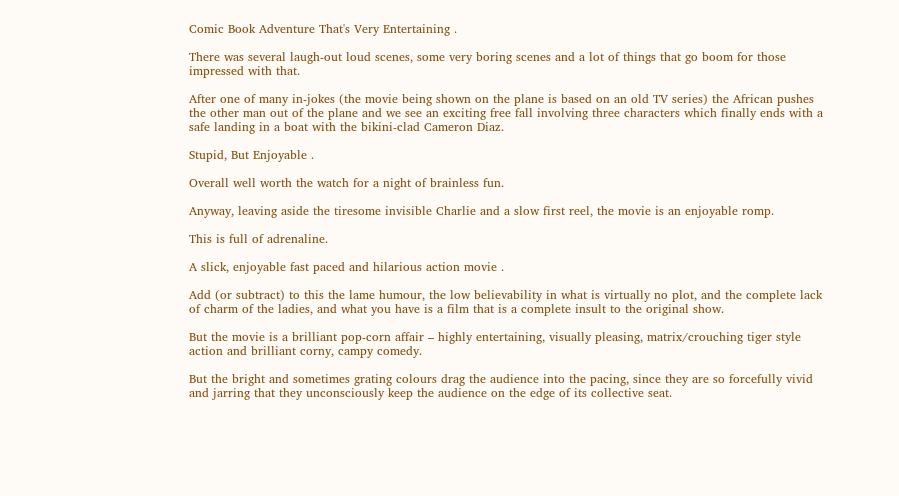Comic Book Adventure That's Very Entertaining .

There was several laugh-out loud scenes, some very boring scenes and a lot of things that go boom for those impressed with that.

After one of many in-jokes (the movie being shown on the plane is based on an old TV series) the African pushes the other man out of the plane and we see an exciting free fall involving three characters which finally ends with a safe landing in a boat with the bikini-clad Cameron Diaz.

Stupid, But Enjoyable .

Overall well worth the watch for a night of brainless fun.

Anyway, leaving aside the tiresome invisible Charlie and a slow first reel, the movie is an enjoyable romp.

This is full of adrenaline.

A slick, enjoyable fast paced and hilarious action movie .

Add (or subtract) to this the lame humour, the low believability in what is virtually no plot, and the complete lack of charm of the ladies, and what you have is a film that is a complete insult to the original show.

But the movie is a brilliant pop-corn affair – highly entertaining, visually pleasing, matrix/crouching tiger style action and brilliant corny, campy comedy.

But the bright and sometimes grating colours drag the audience into the pacing, since they are so forcefully vivid and jarring that they unconsciously keep the audience on the edge of its collective seat.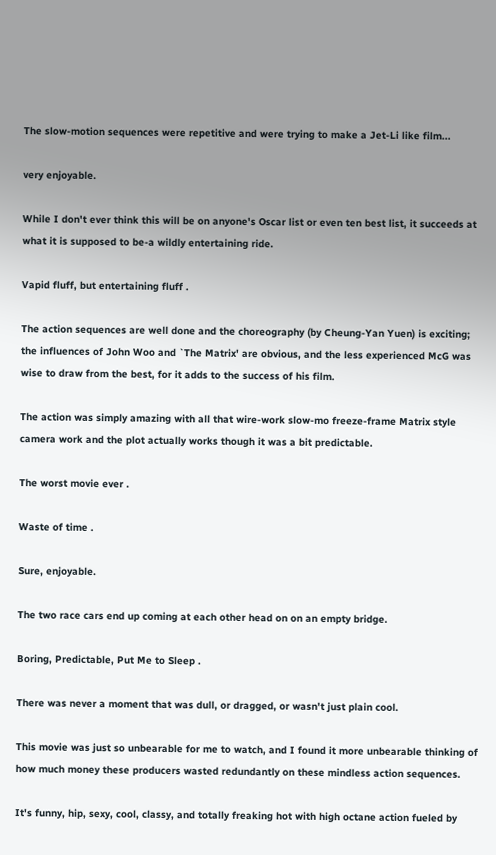The slow-motion sequences were repetitive and were trying to make a Jet-Li like film...

very enjoyable.

While I don't ever think this will be on anyone's Oscar list or even ten best list, it succeeds at what it is supposed to be-a wildly entertaining ride.

Vapid fluff, but entertaining fluff .

The action sequences are well done and the choreography (by Cheung-Yan Yuen) is exciting; the influences of John Woo and `The Matrix' are obvious, and the less experienced McG was wise to draw from the best, for it adds to the success of his film.

The action was simply amazing with all that wire-work slow-mo freeze-frame Matrix style camera work and the plot actually works though it was a bit predictable.

The worst movie ever .

Waste of time .

Sure, enjoyable.

The two race cars end up coming at each other head on on an empty bridge.

Boring, Predictable, Put Me to Sleep .

There was never a moment that was dull, or dragged, or wasn't just plain cool.

This movie was just so unbearable for me to watch, and I found it more unbearable thinking of how much money these producers wasted redundantly on these mindless action sequences.

It's funny, hip, sexy, cool, classy, and totally freaking hot with high octane action fueled by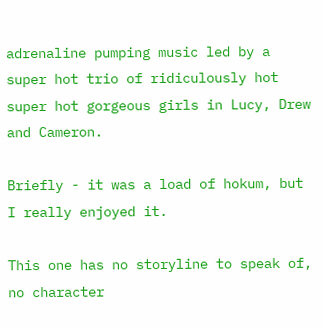adrenaline pumping music led by a super hot trio of ridiculously hot super hot gorgeous girls in Lucy, Drew and Cameron.

Briefly - it was a load of hokum, but I really enjoyed it.

This one has no storyline to speak of, no character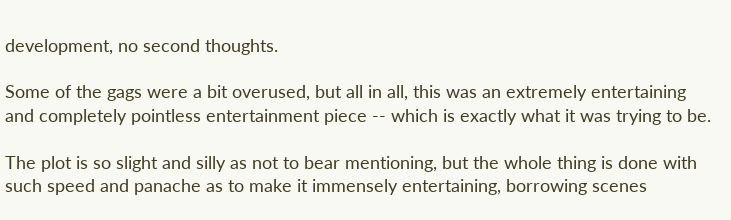development, no second thoughts.

Some of the gags were a bit overused, but all in all, this was an extremely entertaining and completely pointless entertainment piece -- which is exactly what it was trying to be.

The plot is so slight and silly as not to bear mentioning, but the whole thing is done with such speed and panache as to make it immensely entertaining, borrowing scenes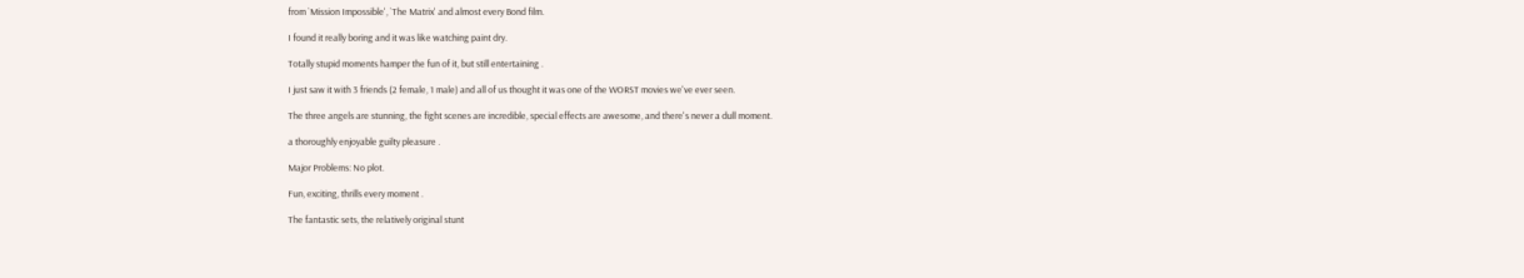from `Mission Impossible', `The Matrix' and almost every Bond film.

I found it really boring and it was like watching paint dry.

Totally stupid moments hamper the fun of it, but still entertaining .

I just saw it with 3 friends (2 female, 1 male) and all of us thought it was one of the WORST movies we've ever seen.

The three angels are stunning, the fight scenes are incredible, special effects are awesome, and there's never a dull moment.

a thoroughly enjoyable guilty pleasure .

Major Problems: No plot.

Fun, exciting, thrills every moment .

The fantastic sets, the relatively original stunt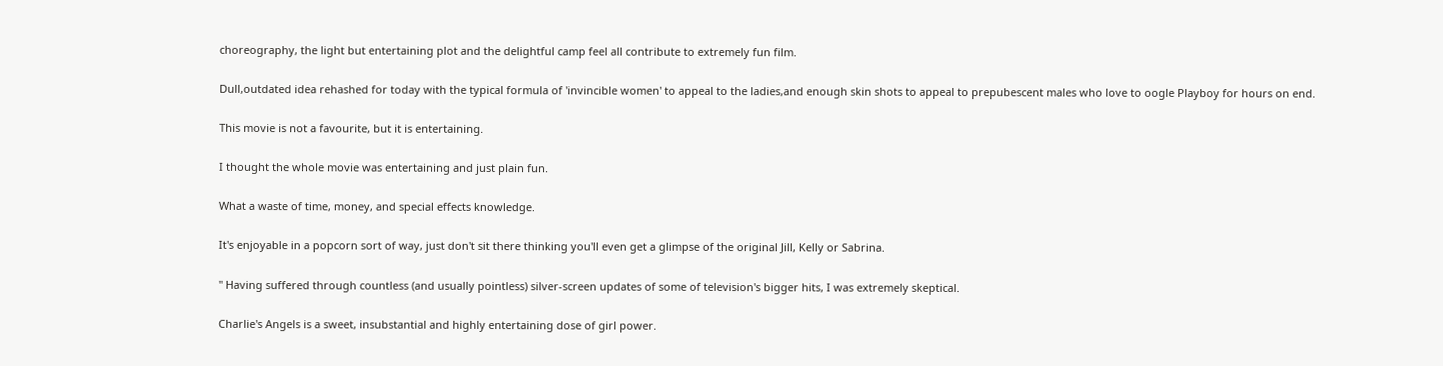choreography, the light but entertaining plot and the delightful camp feel all contribute to extremely fun film.

Dull,outdated idea rehashed for today with the typical formula of 'invincible women' to appeal to the ladies,and enough skin shots to appeal to prepubescent males who love to oogle Playboy for hours on end.

This movie is not a favourite, but it is entertaining.

I thought the whole movie was entertaining and just plain fun.

What a waste of time, money, and special effects knowledge.

It's enjoyable in a popcorn sort of way, just don't sit there thinking you'll even get a glimpse of the original Jill, Kelly or Sabrina.

" Having suffered through countless (and usually pointless) silver-screen updates of some of television's bigger hits, I was extremely skeptical.

Charlie's Angels is a sweet, insubstantial and highly entertaining dose of girl power.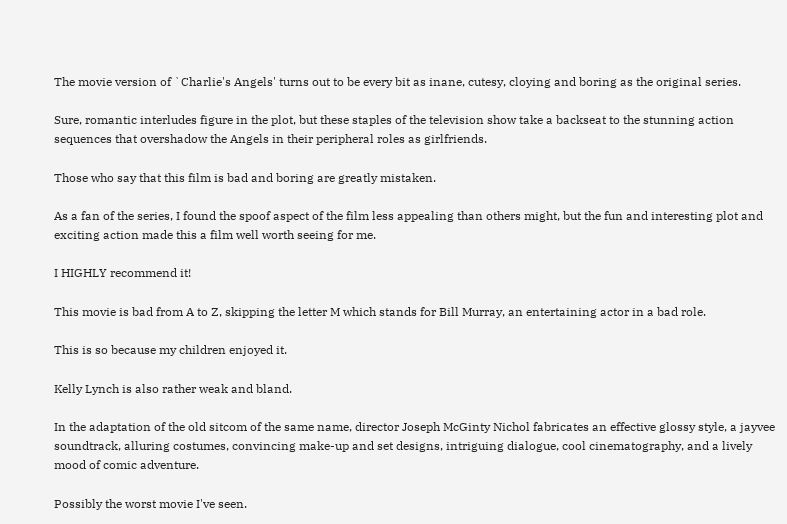The movie version of `Charlie's Angels' turns out to be every bit as inane, cutesy, cloying and boring as the original series.

Sure, romantic interludes figure in the plot, but these staples of the television show take a backseat to the stunning action sequences that overshadow the Angels in their peripheral roles as girlfriends.

Those who say that this film is bad and boring are greatly mistaken.

As a fan of the series, I found the spoof aspect of the film less appealing than others might, but the fun and interesting plot and exciting action made this a film well worth seeing for me.

I HIGHLY recommend it!

This movie is bad from A to Z, skipping the letter M which stands for Bill Murray, an entertaining actor in a bad role.

This is so because my children enjoyed it.

Kelly Lynch is also rather weak and bland.

In the adaptation of the old sitcom of the same name, director Joseph McGinty Nichol fabricates an effective glossy style, a jayvee soundtrack, alluring costumes, convincing make-up and set designs, intriguing dialogue, cool cinematography, and a lively mood of comic adventure.

Possibly the worst movie I've seen.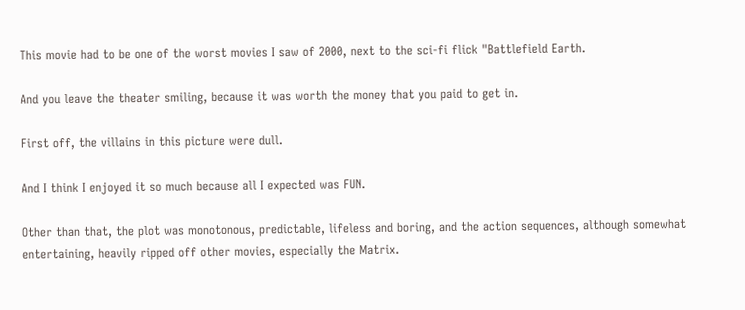This movie had to be one of the worst movies I saw of 2000, next to the sci-fi flick "Battlefield Earth.

And you leave the theater smiling, because it was worth the money that you paid to get in.

First off, the villains in this picture were dull.

And I think I enjoyed it so much because all I expected was FUN.

Other than that, the plot was monotonous, predictable, lifeless and boring, and the action sequences, although somewhat entertaining, heavily ripped off other movies, especially the Matrix.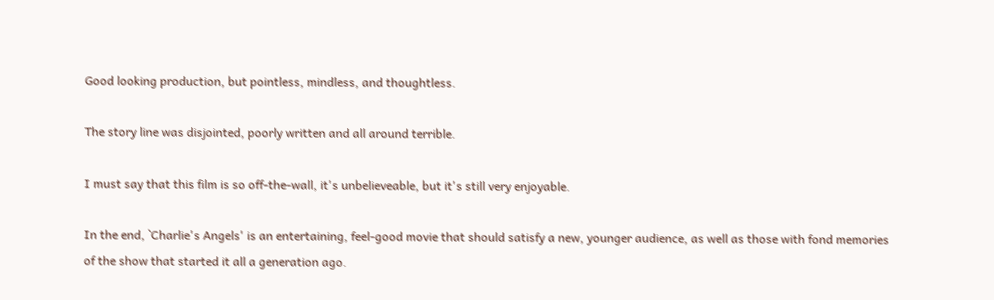Good looking production, but pointless, mindless, and thoughtless.

The story line was disjointed, poorly written and all around terrible.

I must say that this film is so off-the-wall, it's unbelieveable, but it's still very enjoyable.

In the end, `Charlie's Angels' is an entertaining, feel-good movie that should satisfy a new, younger audience, as well as those with fond memories of the show that started it all a generation ago.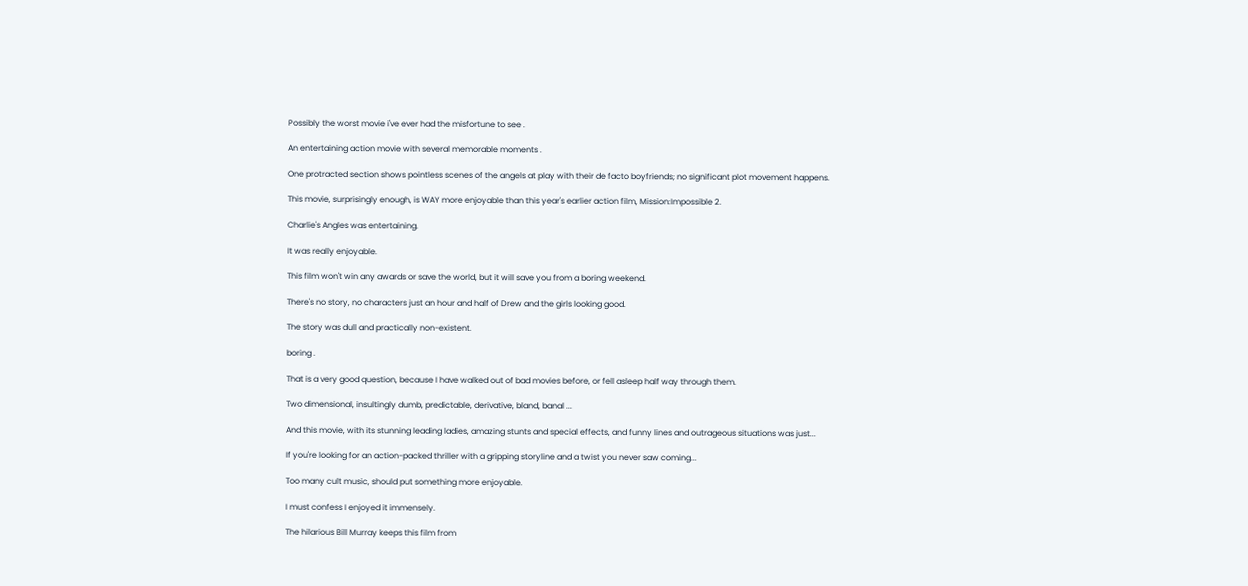Possibly the worst movie i've ever had the misfortune to see .

An entertaining action movie with several memorable moments .

One protracted section shows pointless scenes of the angels at play with their de facto boyfriends; no significant plot movement happens.

This movie, surprisingly enough, is WAY more enjoyable than this year's earlier action film, Mission:Impossible 2.

Charlie's Angles was entertaining.

It was really enjoyable.

This film won't win any awards or save the world, but it will save you from a boring weekend.

There's no story, no characters just an hour and half of Drew and the girls looking good.

The story was dull and practically non-existent.

boring .

That is a very good question, because I have walked out of bad movies before, or fell asleep half way through them.

Two dimensional, insultingly dumb, predictable, derivative, bland, banal ...

And this movie, with its stunning leading ladies, amazing stunts and special effects, and funny lines and outrageous situations was just...

If you're looking for an action-packed thriller with a gripping storyline and a twist you never saw coming...

Too many cult music, should put something more enjoyable.

I must confess I enjoyed it immensely.

The hilarious Bill Murray keeps this film from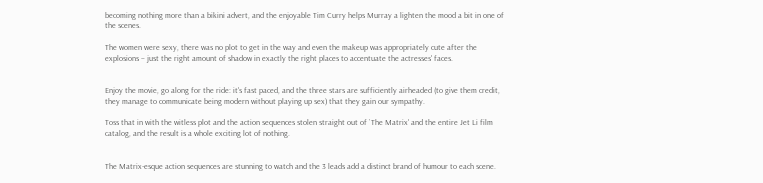becoming nothing more than a bikini advert, and the enjoyable Tim Curry helps Murray a lighten the mood a bit in one of the scenes.

The women were sexy, there was no plot to get in the way and even the makeup was appropriately cute after the explosions – just the right amount of shadow in exactly the right places to accentuate the actresses' faces.


Enjoy the movie, go along for the ride: it's fast paced, and the three stars are sufficiently airheaded (to give them credit, they manage to communicate being modern without playing up sex) that they gain our sympathy.

Toss that in with the witless plot and the action sequences stolen straight out of `The Matrix' and the entire Jet Li film catalog, and the result is a whole exciting lot of nothing.


The Matrix-esque action sequences are stunning to watch and the 3 leads add a distinct brand of humour to each scene.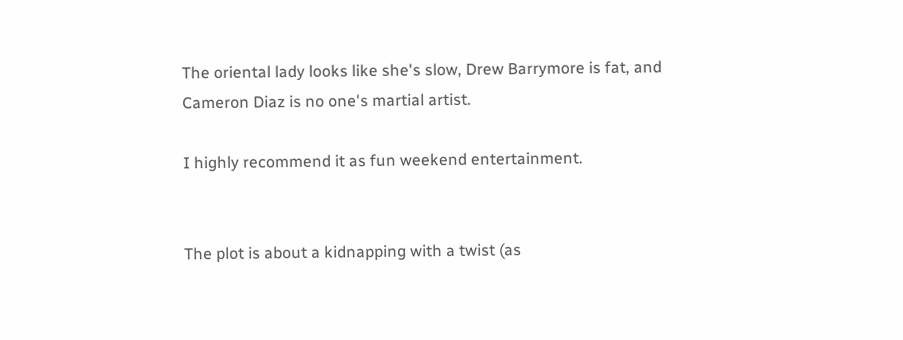The oriental lady looks like she's slow, Drew Barrymore is fat, and Cameron Diaz is no one's martial artist.

I highly recommend it as fun weekend entertainment.


The plot is about a kidnapping with a twist (as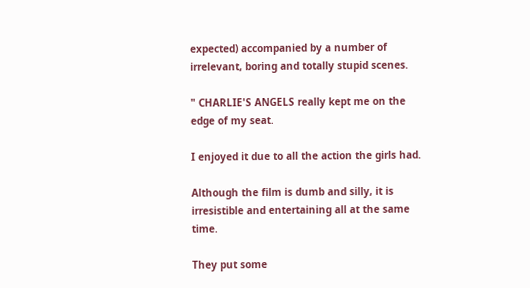expected) accompanied by a number of irrelevant, boring and totally stupid scenes.

" CHARLIE'S ANGELS really kept me on the edge of my seat.

I enjoyed it due to all the action the girls had.

Although the film is dumb and silly, it is irresistible and entertaining all at the same time.

They put some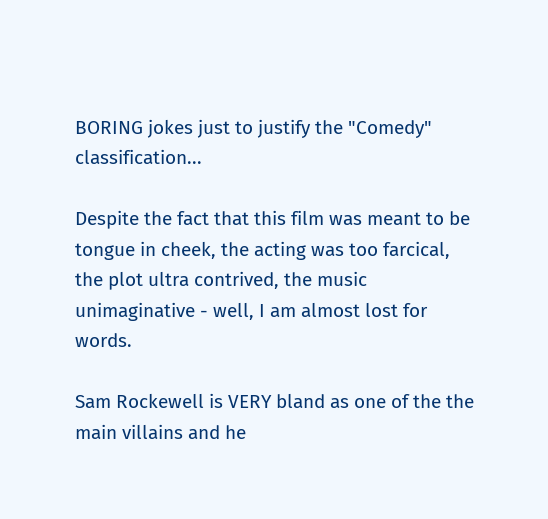BORING jokes just to justify the "Comedy" classification...

Despite the fact that this film was meant to be tongue in cheek, the acting was too farcical, the plot ultra contrived, the music unimaginative - well, I am almost lost for words.

Sam Rockewell is VERY bland as one of the the main villains and he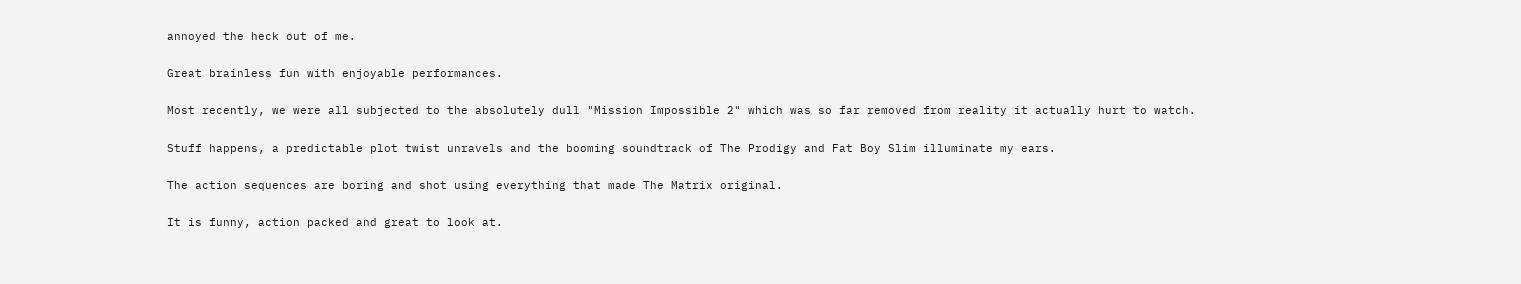annoyed the heck out of me.

Great brainless fun with enjoyable performances.

Most recently, we were all subjected to the absolutely dull "Mission Impossible 2" which was so far removed from reality it actually hurt to watch.

Stuff happens, a predictable plot twist unravels and the booming soundtrack of The Prodigy and Fat Boy Slim illuminate my ears.

The action sequences are boring and shot using everything that made The Matrix original.

It is funny, action packed and great to look at.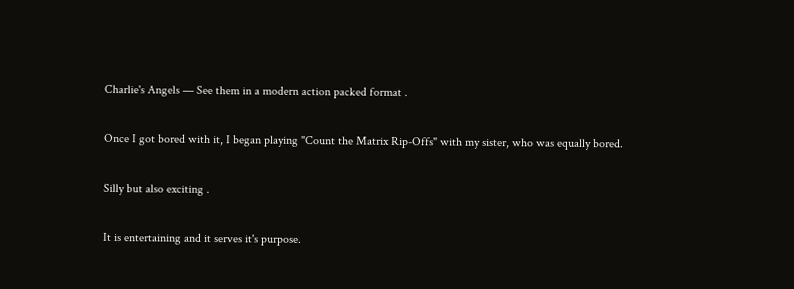Charlie's Angels — See them in a modern action packed format .

Once I got bored with it, I began playing "Count the Matrix Rip-Offs" with my sister, who was equally bored.

Silly but also exciting .

It is entertaining and it serves it's purpose.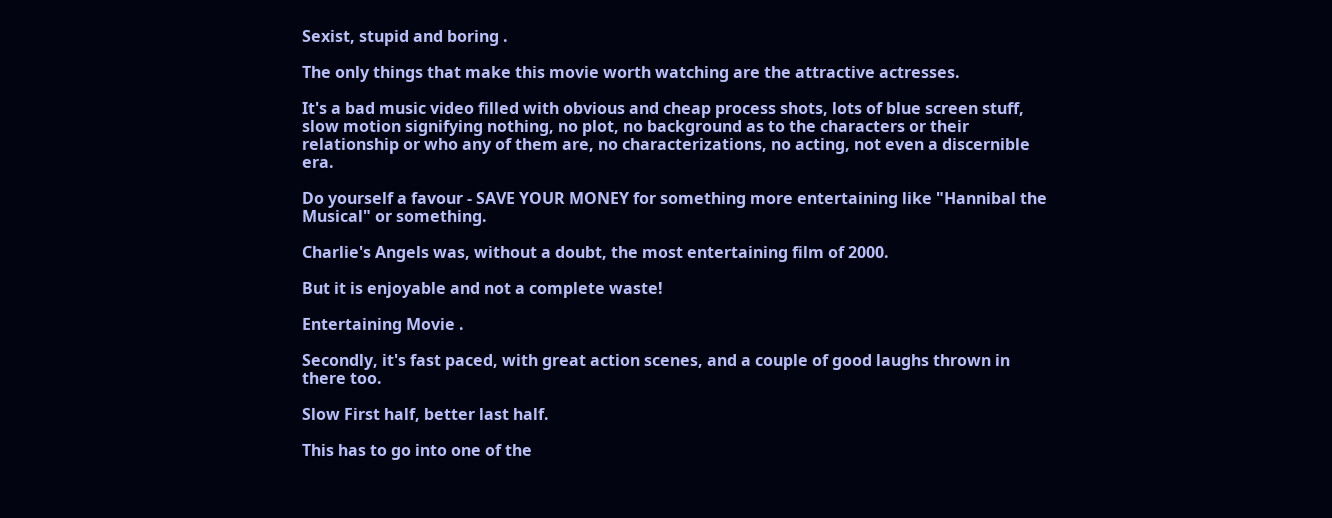Sexist, stupid and boring .

The only things that make this movie worth watching are the attractive actresses.

It's a bad music video filled with obvious and cheap process shots, lots of blue screen stuff, slow motion signifying nothing, no plot, no background as to the characters or their relationship or who any of them are, no characterizations, no acting, not even a discernible era.

Do yourself a favour - SAVE YOUR MONEY for something more entertaining like "Hannibal the Musical" or something.

Charlie's Angels was, without a doubt, the most entertaining film of 2000.

But it is enjoyable and not a complete waste!

Entertaining Movie .

Secondly, it's fast paced, with great action scenes, and a couple of good laughs thrown in there too.

Slow First half, better last half.

This has to go into one of the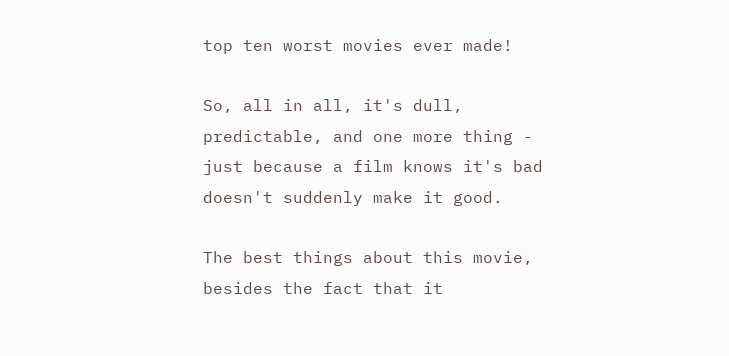top ten worst movies ever made!

So, all in all, it's dull, predictable, and one more thing - just because a film knows it's bad doesn't suddenly make it good.

The best things about this movie, besides the fact that it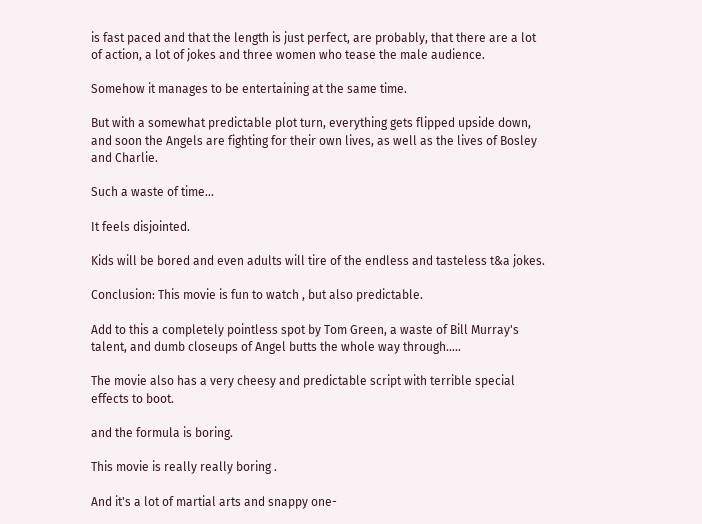is fast paced and that the length is just perfect, are probably, that there are a lot of action, a lot of jokes and three women who tease the male audience.

Somehow it manages to be entertaining at the same time.

But with a somewhat predictable plot turn, everything gets flipped upside down, and soon the Angels are fighting for their own lives, as well as the lives of Bosley and Charlie.

Such a waste of time...

It feels disjointed.

Kids will be bored and even adults will tire of the endless and tasteless t&a jokes.

Conclusion: This movie is fun to watch , but also predictable.

Add to this a completely pointless spot by Tom Green, a waste of Bill Murray's talent, and dumb closeups of Angel butts the whole way through.....

The movie also has a very cheesy and predictable script with terrible special effects to boot.

and the formula is boring.

This movie is really really boring .

And it's a lot of martial arts and snappy one-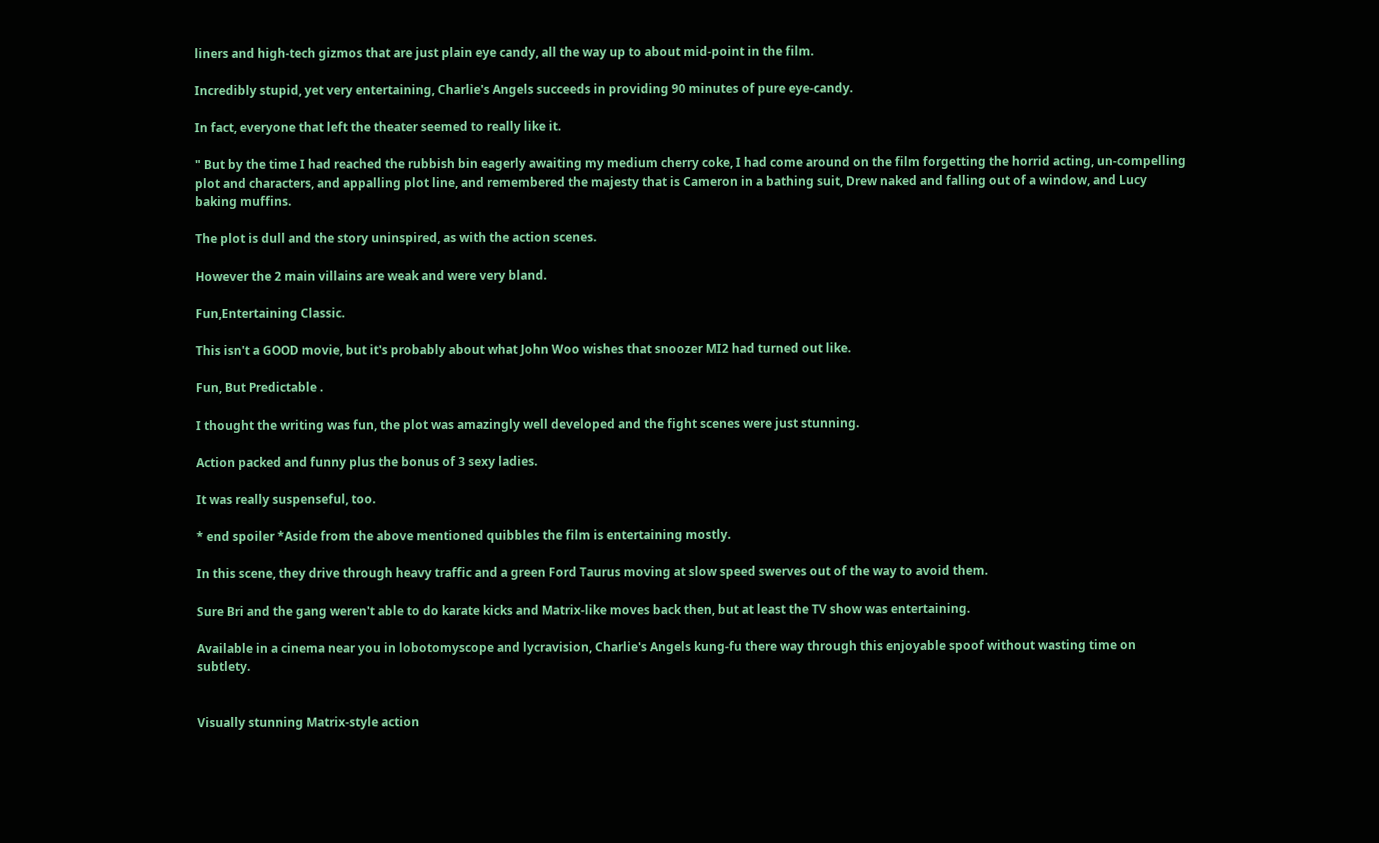liners and high-tech gizmos that are just plain eye candy, all the way up to about mid-point in the film.

Incredibly stupid, yet very entertaining, Charlie's Angels succeeds in providing 90 minutes of pure eye-candy.

In fact, everyone that left the theater seemed to really like it.

" But by the time I had reached the rubbish bin eagerly awaiting my medium cherry coke, I had come around on the film forgetting the horrid acting, un-compelling plot and characters, and appalling plot line, and remembered the majesty that is Cameron in a bathing suit, Drew naked and falling out of a window, and Lucy baking muffins.

The plot is dull and the story uninspired, as with the action scenes.

However the 2 main villains are weak and were very bland.

Fun,Entertaining Classic.

This isn't a GOOD movie, but it's probably about what John Woo wishes that snoozer MI2 had turned out like.

Fun, But Predictable .

I thought the writing was fun, the plot was amazingly well developed and the fight scenes were just stunning.

Action packed and funny plus the bonus of 3 sexy ladies.

It was really suspenseful, too.

* end spoiler *Aside from the above mentioned quibbles the film is entertaining mostly.

In this scene, they drive through heavy traffic and a green Ford Taurus moving at slow speed swerves out of the way to avoid them.

Sure Bri and the gang weren't able to do karate kicks and Matrix-like moves back then, but at least the TV show was entertaining.

Available in a cinema near you in lobotomyscope and lycravision, Charlie's Angels kung-fu there way through this enjoyable spoof without wasting time on subtlety.


Visually stunning Matrix-style action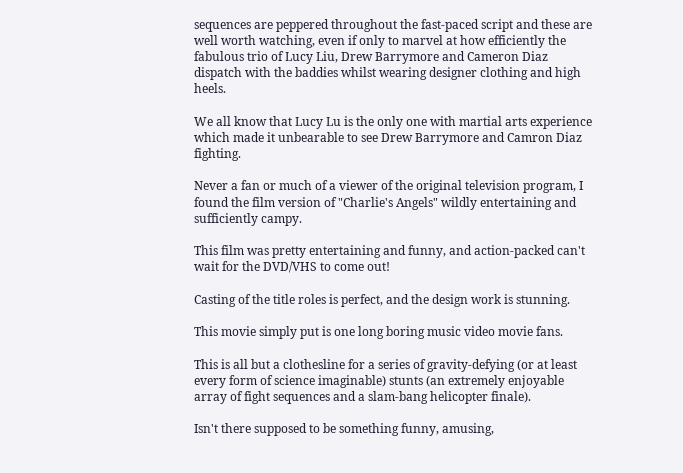sequences are peppered throughout the fast-paced script and these are well worth watching, even if only to marvel at how efficiently the fabulous trio of Lucy Liu, Drew Barrymore and Cameron Diaz dispatch with the baddies whilst wearing designer clothing and high heels.

We all know that Lucy Lu is the only one with martial arts experience which made it unbearable to see Drew Barrymore and Camron Diaz fighting.

Never a fan or much of a viewer of the original television program, I found the film version of "Charlie's Angels" wildly entertaining and sufficiently campy.

This film was pretty entertaining and funny, and action-packed can't wait for the DVD/VHS to come out!

Casting of the title roles is perfect, and the design work is stunning.

This movie simply put is one long boring music video movie fans.

This is all but a clothesline for a series of gravity-defying (or at least every form of science imaginable) stunts (an extremely enjoyable array of fight sequences and a slam-bang helicopter finale).

Isn't there supposed to be something funny, amusing,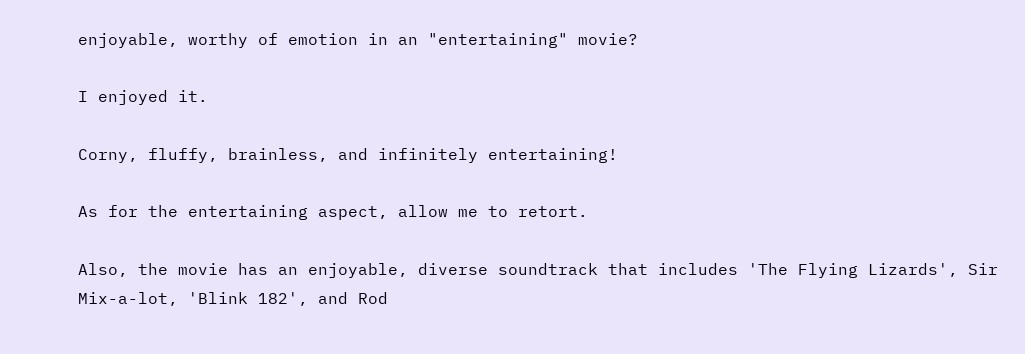enjoyable, worthy of emotion in an "entertaining" movie?

I enjoyed it.

Corny, fluffy, brainless, and infinitely entertaining!

As for the entertaining aspect, allow me to retort.

Also, the movie has an enjoyable, diverse soundtrack that includes 'The Flying Lizards', Sir Mix-a-lot, 'Blink 182', and Rod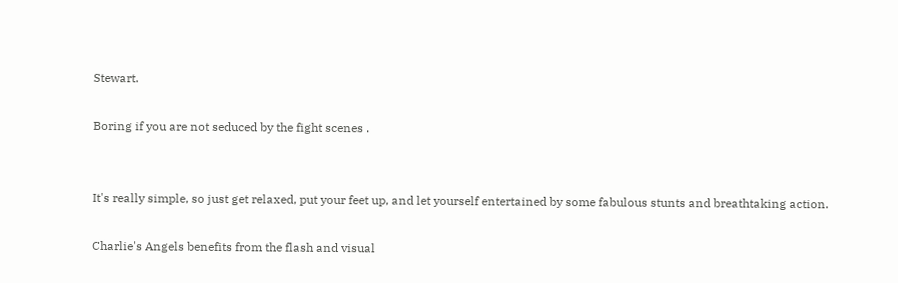Stewart.

Boring if you are not seduced by the fight scenes .


It's really simple, so just get relaxed, put your feet up, and let yourself entertained by some fabulous stunts and breathtaking action.

Charlie's Angels benefits from the flash and visual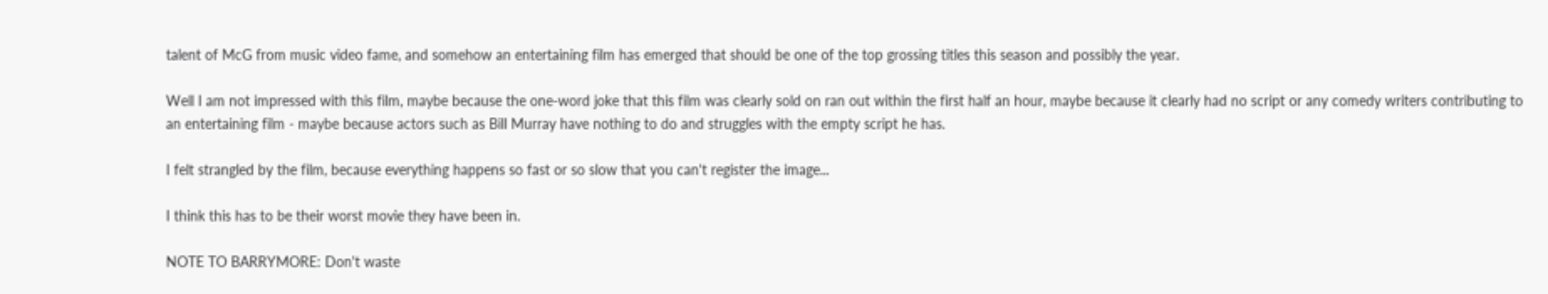talent of McG from music video fame, and somehow an entertaining film has emerged that should be one of the top grossing titles this season and possibly the year.

Well I am not impressed with this film, maybe because the one-word joke that this film was clearly sold on ran out within the first half an hour, maybe because it clearly had no script or any comedy writers contributing to an entertaining film - maybe because actors such as Bill Murray have nothing to do and struggles with the empty script he has.

I felt strangled by the film, because everything happens so fast or so slow that you can't register the image...

I think this has to be their worst movie they have been in.

NOTE TO BARRYMORE: Don't waste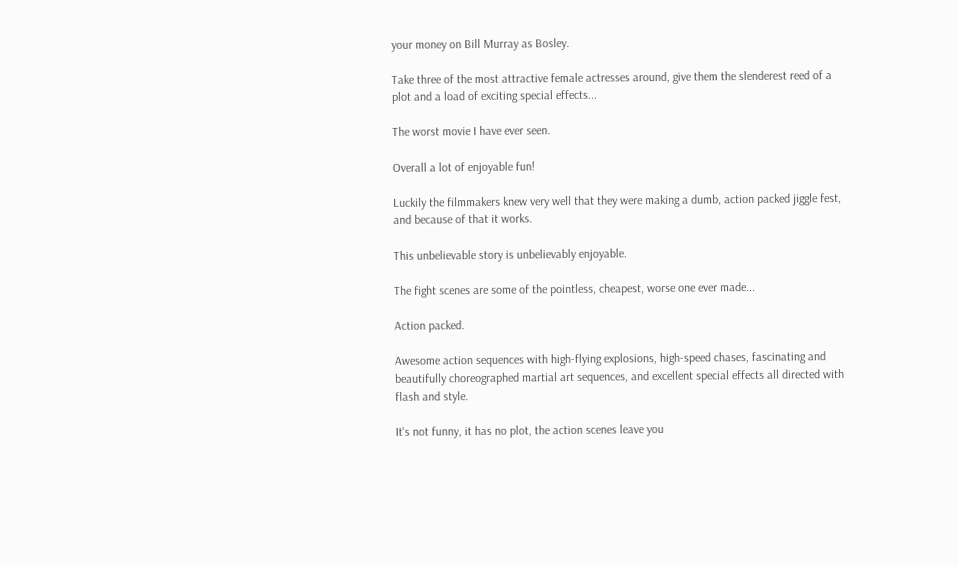your money on Bill Murray as Bosley.

Take three of the most attractive female actresses around, give them the slenderest reed of a plot and a load of exciting special effects...

The worst movie I have ever seen.

Overall a lot of enjoyable fun!

Luckily the filmmakers knew very well that they were making a dumb, action packed jiggle fest, and because of that it works.

This unbelievable story is unbelievably enjoyable.

The fight scenes are some of the pointless, cheapest, worse one ever made...

Action packed.

Awesome action sequences with high-flying explosions, high-speed chases, fascinating and beautifully choreographed martial art sequences, and excellent special effects all directed with flash and style.

It's not funny, it has no plot, the action scenes leave you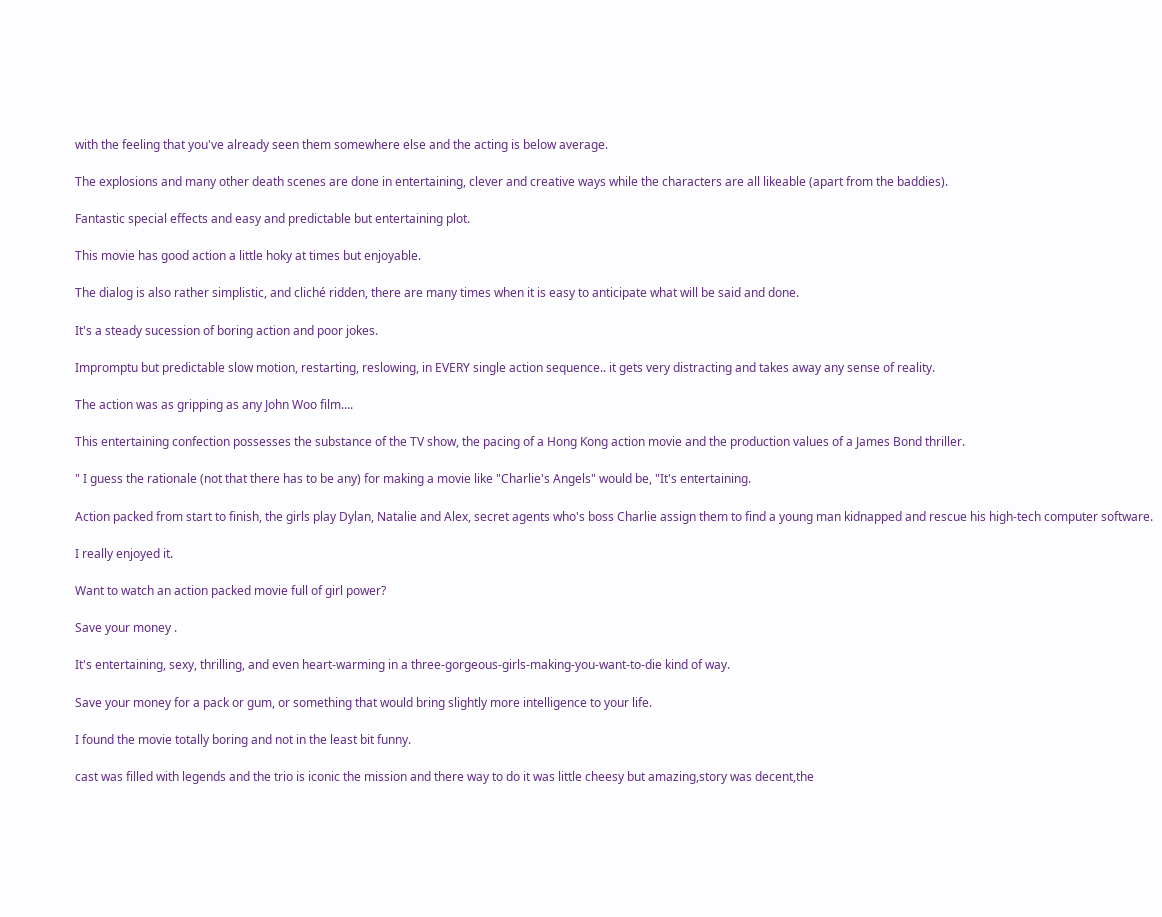with the feeling that you've already seen them somewhere else and the acting is below average.

The explosions and many other death scenes are done in entertaining, clever and creative ways while the characters are all likeable (apart from the baddies).

Fantastic special effects and easy and predictable but entertaining plot.

This movie has good action a little hoky at times but enjoyable.

The dialog is also rather simplistic, and cliché ridden, there are many times when it is easy to anticipate what will be said and done.

It's a steady sucession of boring action and poor jokes.

Impromptu but predictable slow motion, restarting, reslowing, in EVERY single action sequence.. it gets very distracting and takes away any sense of reality.

The action was as gripping as any John Woo film....

This entertaining confection possesses the substance of the TV show, the pacing of a Hong Kong action movie and the production values of a James Bond thriller.

" I guess the rationale (not that there has to be any) for making a movie like "Charlie's Angels" would be, "It's entertaining.

Action packed from start to finish, the girls play Dylan, Natalie and Alex, secret agents who's boss Charlie assign them to find a young man kidnapped and rescue his high-tech computer software.

I really enjoyed it.

Want to watch an action packed movie full of girl power?

Save your money .

It's entertaining, sexy, thrilling, and even heart-warming in a three-gorgeous-girls-making-you-want-to-die kind of way.

Save your money for a pack or gum, or something that would bring slightly more intelligence to your life.

I found the movie totally boring and not in the least bit funny.

cast was filled with legends and the trio is iconic the mission and there way to do it was little cheesy but amazing,story was decent,the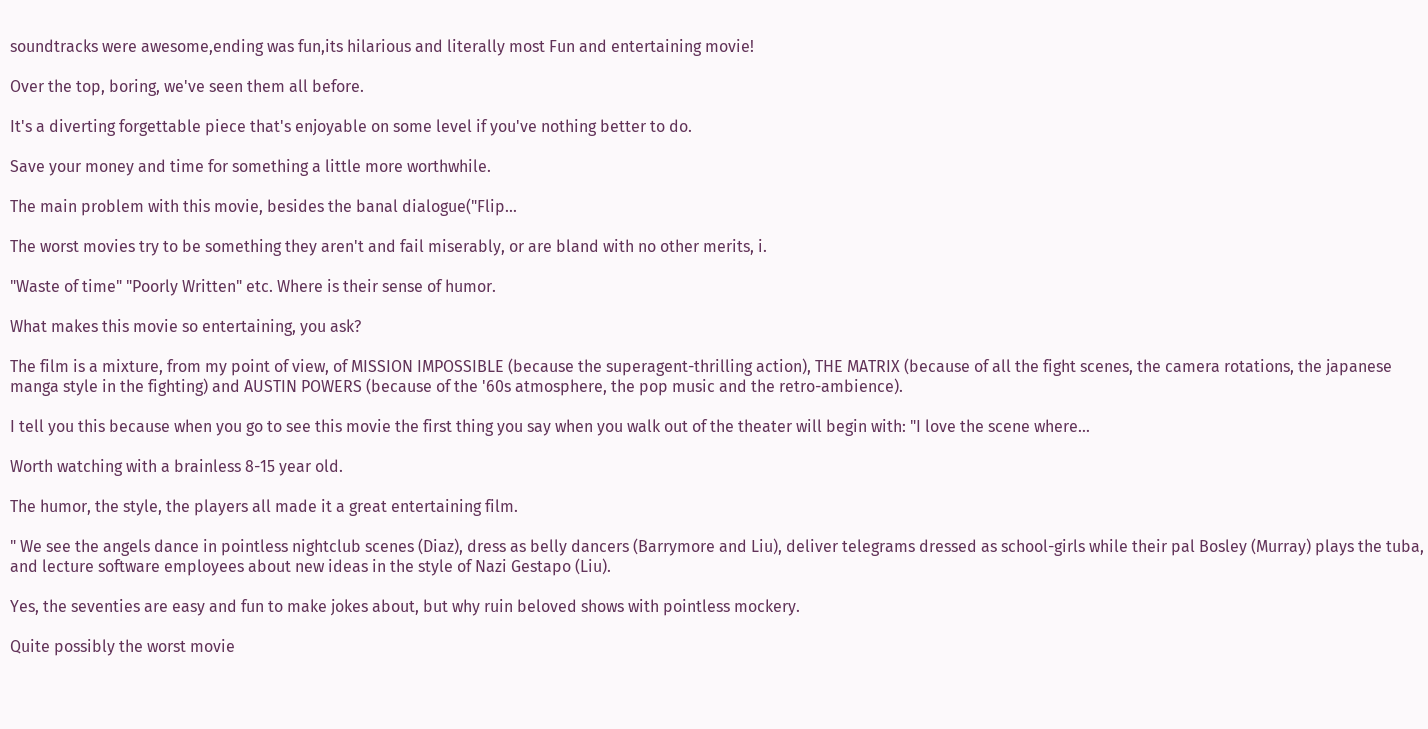soundtracks were awesome,ending was fun,its hilarious and literally most Fun and entertaining movie!

Over the top, boring, we've seen them all before.

It's a diverting forgettable piece that's enjoyable on some level if you've nothing better to do.

Save your money and time for something a little more worthwhile.

The main problem with this movie, besides the banal dialogue("Flip...

The worst movies try to be something they aren't and fail miserably, or are bland with no other merits, i.

"Waste of time" "Poorly Written" etc. Where is their sense of humor.

What makes this movie so entertaining, you ask?

The film is a mixture, from my point of view, of MISSION IMPOSSIBLE (because the superagent-thrilling action), THE MATRIX (because of all the fight scenes, the camera rotations, the japanese manga style in the fighting) and AUSTIN POWERS (because of the '60s atmosphere, the pop music and the retro-ambience).

I tell you this because when you go to see this movie the first thing you say when you walk out of the theater will begin with: "I love the scene where...

Worth watching with a brainless 8-15 year old.

The humor, the style, the players all made it a great entertaining film.

" We see the angels dance in pointless nightclub scenes (Diaz), dress as belly dancers (Barrymore and Liu), deliver telegrams dressed as school-girls while their pal Bosley (Murray) plays the tuba, and lecture software employees about new ideas in the style of Nazi Gestapo (Liu).

Yes, the seventies are easy and fun to make jokes about, but why ruin beloved shows with pointless mockery.

Quite possibly the worst movie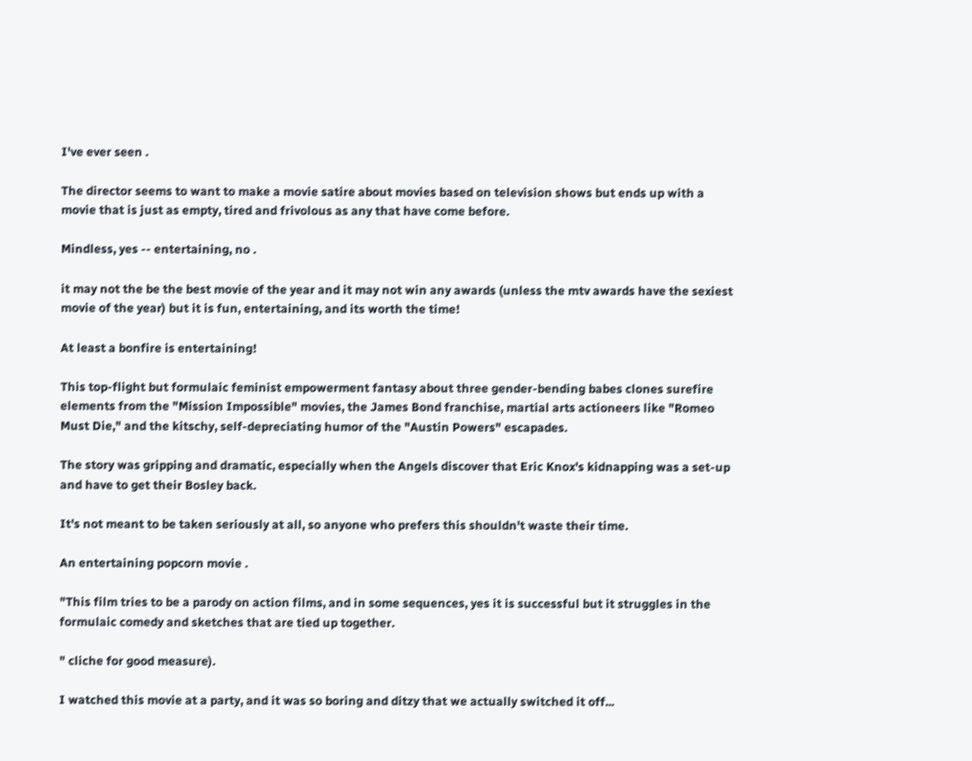I've ever seen .

The director seems to want to make a movie satire about movies based on television shows but ends up with a movie that is just as empty, tired and frivolous as any that have come before.

Mindless, yes -- entertaining, no .

it may not the be the best movie of the year and it may not win any awards (unless the mtv awards have the sexiest movie of the year) but it is fun, entertaining, and its worth the time!

At least a bonfire is entertaining!

This top-flight but formulaic feminist empowerment fantasy about three gender-bending babes clones surefire elements from the "Mission Impossible" movies, the James Bond franchise, martial arts actioneers like "Romeo Must Die," and the kitschy, self-depreciating humor of the "Austin Powers" escapades.

The story was gripping and dramatic, especially when the Angels discover that Eric Knox's kidnapping was a set-up and have to get their Bosley back.

It's not meant to be taken seriously at all, so anyone who prefers this shouldn't waste their time.

An entertaining popcorn movie .

"This film tries to be a parody on action films, and in some sequences, yes it is successful but it struggles in the formulaic comedy and sketches that are tied up together.

" cliche for good measure).

I watched this movie at a party, and it was so boring and ditzy that we actually switched it off...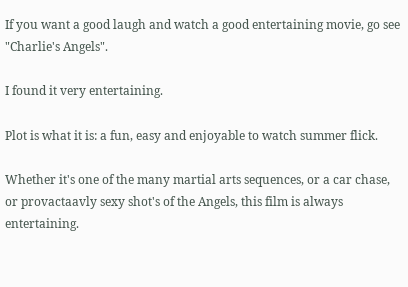If you want a good laugh and watch a good entertaining movie, go see "Charlie's Angels".

I found it very entertaining.

Plot is what it is: a fun, easy and enjoyable to watch summer flick.

Whether it's one of the many martial arts sequences, or a car chase, or provactaavly sexy shot's of the Angels, this film is always entertaining.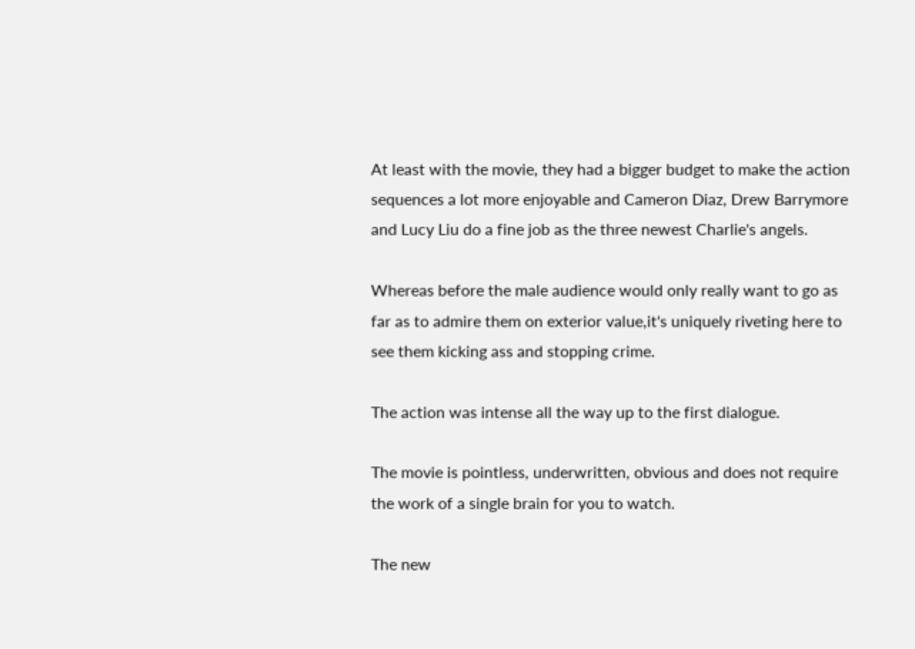At least with the movie, they had a bigger budget to make the action sequences a lot more enjoyable and Cameron Diaz, Drew Barrymore and Lucy Liu do a fine job as the three newest Charlie's angels.

Whereas before the male audience would only really want to go as far as to admire them on exterior value,it's uniquely riveting here to see them kicking ass and stopping crime.

The action was intense all the way up to the first dialogue.

The movie is pointless, underwritten, obvious and does not require the work of a single brain for you to watch.

The new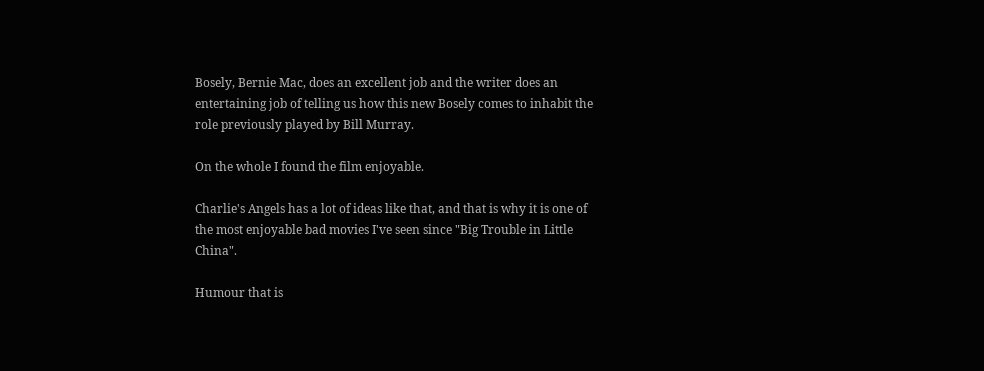Bosely, Bernie Mac, does an excellent job and the writer does an entertaining job of telling us how this new Bosely comes to inhabit the role previously played by Bill Murray.

On the whole I found the film enjoyable.

Charlie's Angels has a lot of ideas like that, and that is why it is one of the most enjoyable bad movies I've seen since "Big Trouble in Little China".

Humour that is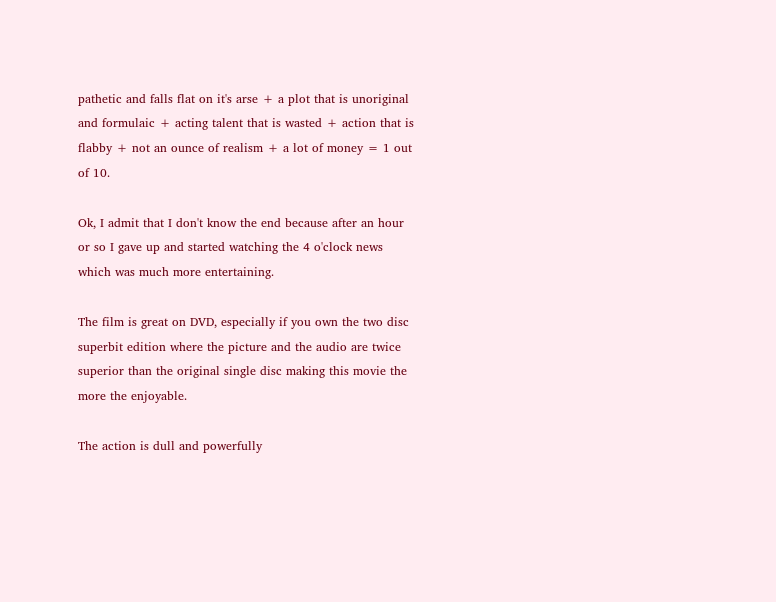pathetic and falls flat on it's arse + a plot that is unoriginal and formulaic + acting talent that is wasted + action that is flabby + not an ounce of realism + a lot of money = 1 out of 10.

Ok, I admit that I don't know the end because after an hour or so I gave up and started watching the 4 o'clock news which was much more entertaining.

The film is great on DVD, especially if you own the two disc superbit edition where the picture and the audio are twice superior than the original single disc making this movie the more the enjoyable.

The action is dull and powerfully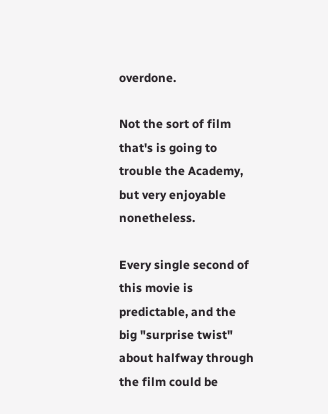overdone.

Not the sort of film that's is going to trouble the Academy, but very enjoyable nonetheless.

Every single second of this movie is predictable, and the big "surprise twist" about halfway through the film could be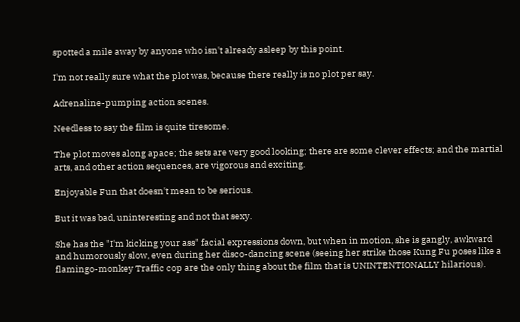spotted a mile away by anyone who isn't already asleep by this point.

I'm not really sure what the plot was, because there really is no plot per say.

Adrenaline-pumping action scenes.

Needless to say the film is quite tiresome.

The plot moves along apace; the sets are very good looking; there are some clever effects; and the martial arts, and other action sequences, are vigorous and exciting.

Enjoyable Fun that doesn't mean to be serious.

But it was bad, uninteresting and not that sexy.

She has the "I'm kicking your ass" facial expressions down, but when in motion, she is gangly, awkward and humorously slow, even during her disco-dancing scene (seeing her strike those Kung Fu poses like a flamingo-monkey Traffic cop are the only thing about the film that is UNINTENTIONALLY hilarious).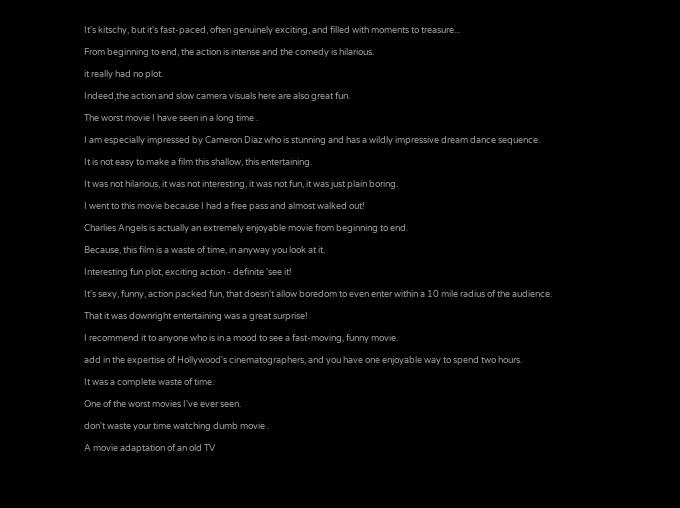It's kitschy, but it's fast-paced, often genuinely exciting, and filled with moments to treasure...

From beginning to end, the action is intense and the comedy is hilarious.

it really had no plot.

Indeed,the action and slow camera visuals here are also great fun.

The worst movie I have seen in a long time .

I am especially impressed by Cameron Diaz who is stunning and has a wildly impressive dream dance sequence.

It is not easy to make a film this shallow, this entertaining.

It was not hilarious, it was not interesting, it was not fun, it was just plain boring.

I went to this movie because I had a free pass and almost walked out!

Charlies Angels is actually an extremely enjoyable movie from beginning to end.

Because, this film is a waste of time, in anyway you look at it.

Interesting fun plot, exciting action - definite 'see it!

It's sexy, funny, action packed fun, that doesn't allow boredom to even enter within a 10 mile radius of the audience.

That it was downright entertaining was a great surprise!

I recommend it to anyone who is in a mood to see a fast-moving, funny movie.

add in the expertise of Hollywood's cinematographers, and you have one enjoyable way to spend two hours.

It was a complete waste of time.

One of the worst movies I've ever seen.

don't waste your time watching dumb movie .

A movie adaptation of an old TV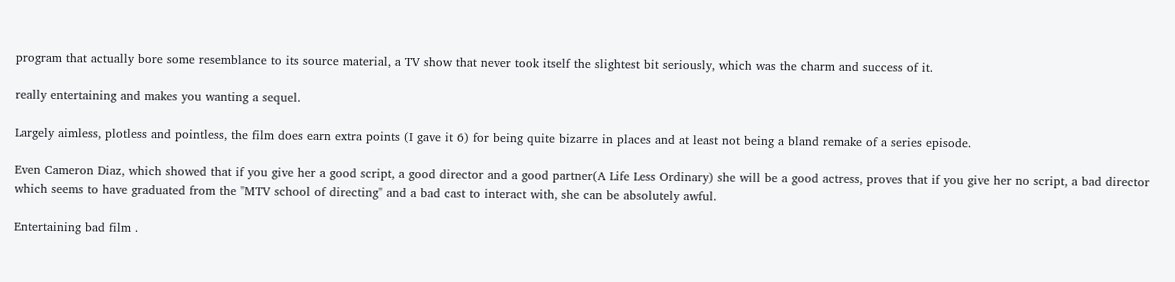program that actually bore some resemblance to its source material, a TV show that never took itself the slightest bit seriously, which was the charm and success of it.

really entertaining and makes you wanting a sequel.

Largely aimless, plotless and pointless, the film does earn extra points (I gave it 6) for being quite bizarre in places and at least not being a bland remake of a series episode.

Even Cameron Diaz, which showed that if you give her a good script, a good director and a good partner(A Life Less Ordinary) she will be a good actress, proves that if you give her no script, a bad director which seems to have graduated from the "MTV school of directing" and a bad cast to interact with, she can be absolutely awful.

Entertaining bad film .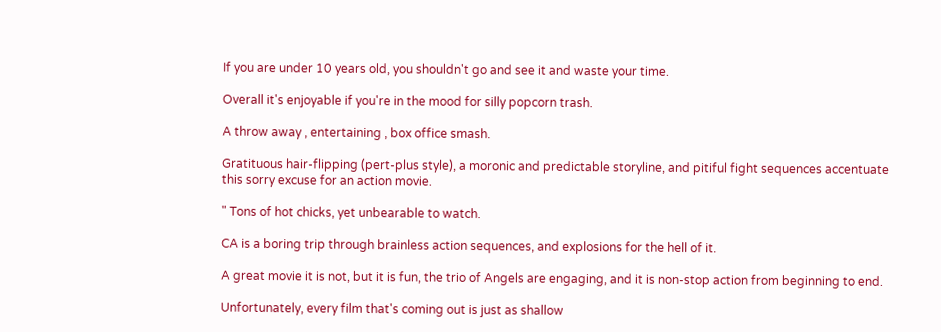If you are under 10 years old, you shouldn't go and see it and waste your time.

Overall it's enjoyable if you're in the mood for silly popcorn trash.

A throw away , entertaining , box office smash.

Gratituous hair-flipping (pert-plus style), a moronic and predictable storyline, and pitiful fight sequences accentuate this sorry excuse for an action movie.

" Tons of hot chicks, yet unbearable to watch.

CA is a boring trip through brainless action sequences, and explosions for the hell of it.

A great movie it is not, but it is fun, the trio of Angels are engaging, and it is non-stop action from beginning to end.

Unfortunately, every film that's coming out is just as shallow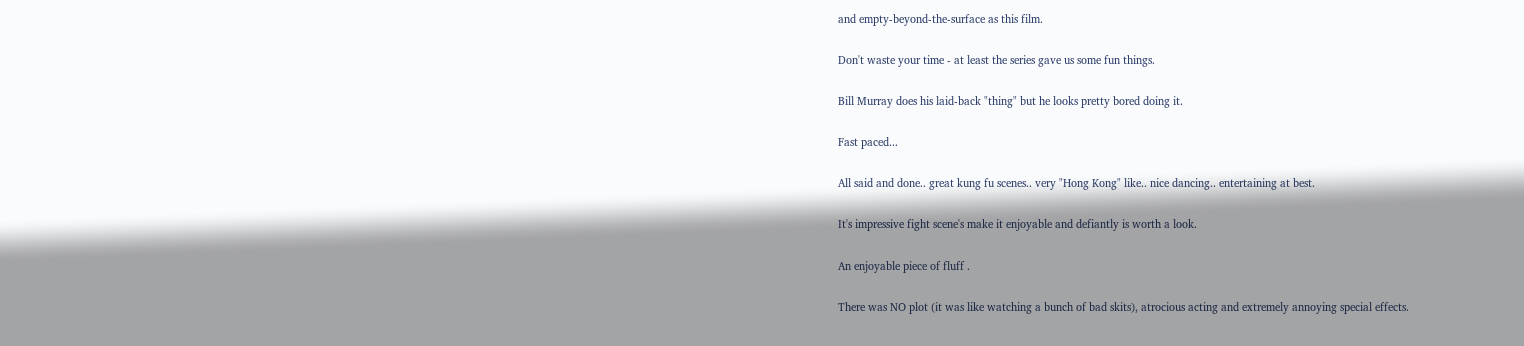and empty-beyond-the-surface as this film.

Don't waste your time - at least the series gave us some fun things.

Bill Murray does his laid-back "thing" but he looks pretty bored doing it.

Fast paced...

All said and done.. great kung fu scenes.. very "Hong Kong" like.. nice dancing.. entertaining at best.

It's impressive fight scene's make it enjoyable and defiantly is worth a look.

An enjoyable piece of fluff .

There was NO plot (it was like watching a bunch of bad skits), atrocious acting and extremely annoying special effects.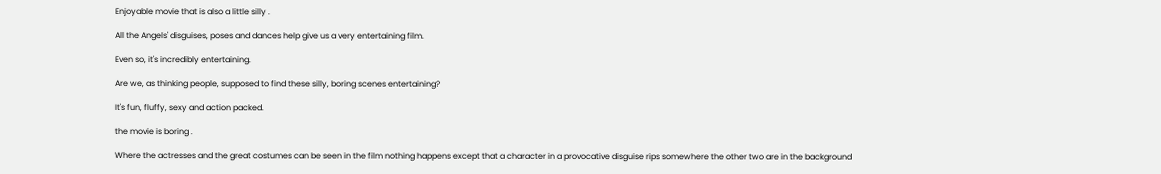Enjoyable movie that is also a little silly .

All the Angels' disguises, poses and dances help give us a very entertaining film.

Even so, it's incredibly entertaining.

Are we, as thinking people, supposed to find these silly, boring scenes entertaining?

It's fun, fluffy, sexy and action packed.

the movie is boring .

Where the actresses and the great costumes can be seen in the film nothing happens except that a character in a provocative disguise rips somewhere the other two are in the background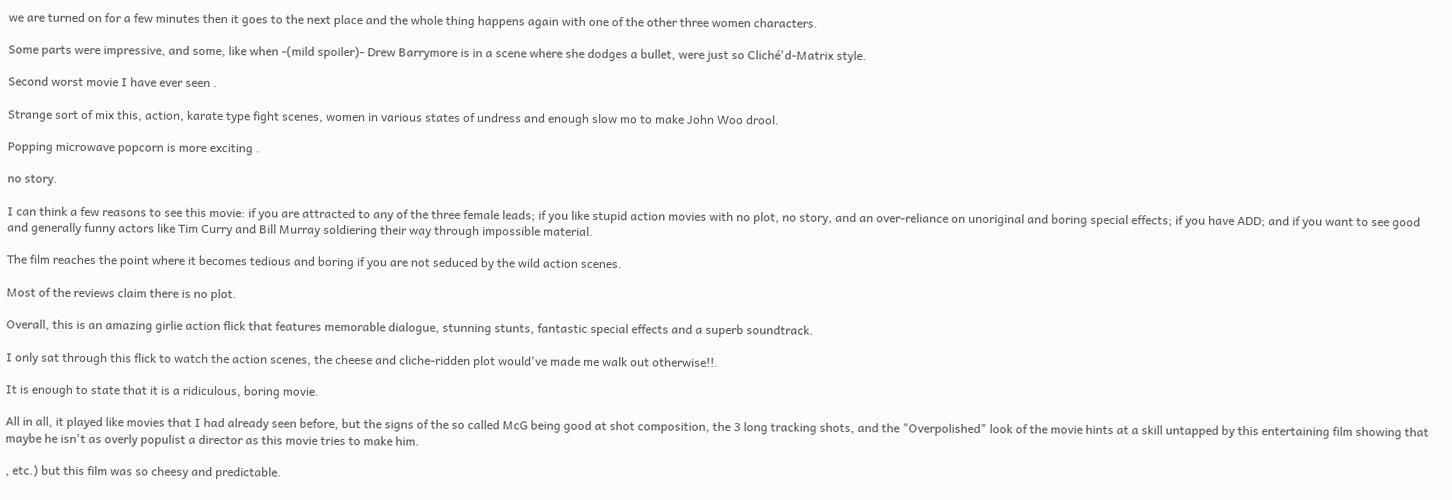we are turned on for a few minutes then it goes to the next place and the whole thing happens again with one of the other three women characters.

Some parts were impressive, and some, like when -(mild spoiler)- Drew Barrymore is in a scene where she dodges a bullet, were just so Cliché'd-Matrix style.

Second worst movie I have ever seen .

Strange sort of mix this, action, karate type fight scenes, women in various states of undress and enough slow mo to make John Woo drool.

Popping microwave popcorn is more exciting .

no story.

I can think a few reasons to see this movie: if you are attracted to any of the three female leads; if you like stupid action movies with no plot, no story, and an over-reliance on unoriginal and boring special effects; if you have ADD; and if you want to see good and generally funny actors like Tim Curry and Bill Murray soldiering their way through impossible material.

The film reaches the point where it becomes tedious and boring if you are not seduced by the wild action scenes.

Most of the reviews claim there is no plot.

Overall, this is an amazing girlie action flick that features memorable dialogue, stunning stunts, fantastic special effects and a superb soundtrack.

I only sat through this flick to watch the action scenes, the cheese and cliche-ridden plot would've made me walk out otherwise!!.

It is enough to state that it is a ridiculous, boring movie.

All in all, it played like movies that I had already seen before, but the signs of the so called McG being good at shot composition, the 3 long tracking shots, and the "Overpolished" look of the movie hints at a skill untapped by this entertaining film showing that maybe he isn't as overly populist a director as this movie tries to make him.

, etc.) but this film was so cheesy and predictable.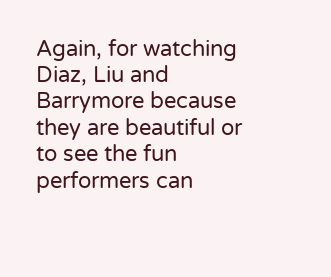Again, for watching Diaz, Liu and Barrymore because they are beautiful or to see the fun performers can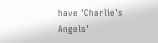have 'Charlie's Angels'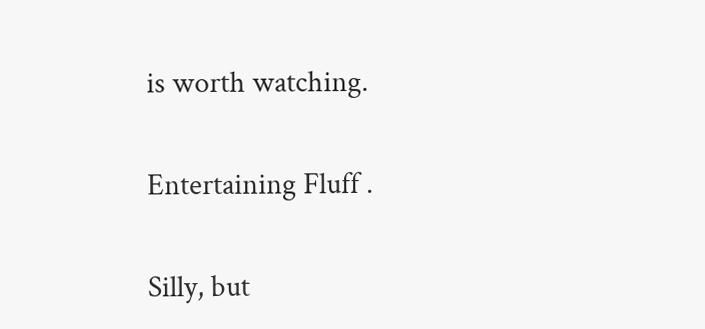is worth watching.

Entertaining Fluff .

Silly, but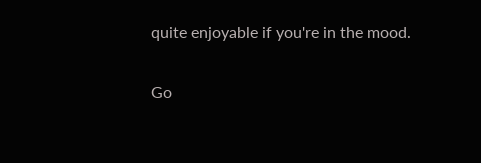quite enjoyable if you're in the mood.

Go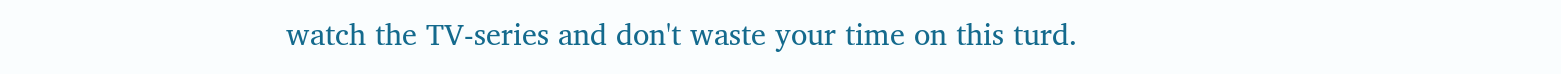watch the TV-series and don't waste your time on this turd.